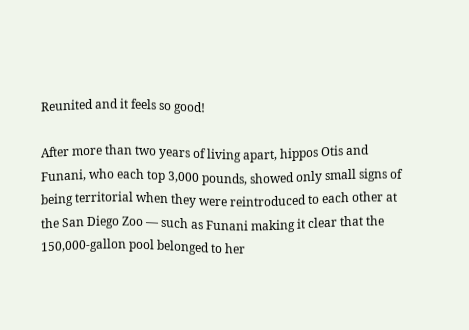Reunited and it feels so good!

After more than two years of living apart, hippos Otis and Funani, who each top 3,000 pounds, showed only small signs of being territorial when they were reintroduced to each other at the San Diego Zoo — such as Funani making it clear that the 150,000-gallon pool belonged to her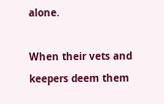alone.

When their vets and keepers deem them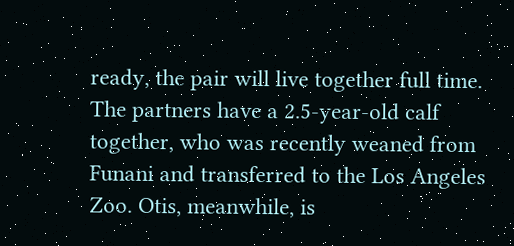ready, the pair will live together full time. The partners have a 2.5-year-old calf together, who was recently weaned from Funani and transferred to the Los Angeles Zoo. Otis, meanwhile, is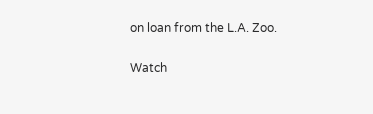on loan from the L.A. Zoo.

Watch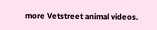more Vetstreet animal videos.